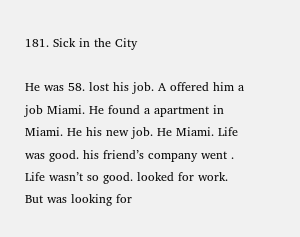181. Sick in the City

He was 58. lost his job. A offered him a job Miami. He found a apartment in Miami. He his new job. He Miami. Life was good. his friend’s company went . Life wasn’t so good. looked for work. But was looking for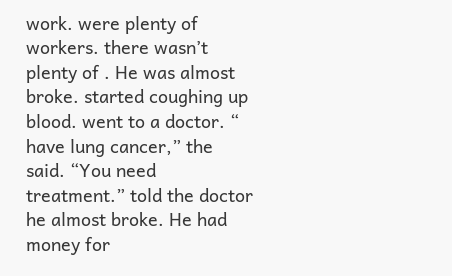work. were plenty of workers. there wasn’t plenty of . He was almost broke. started coughing up blood. went to a doctor. “ have lung cancer,” the said. “You need treatment.” told the doctor he almost broke. He had money for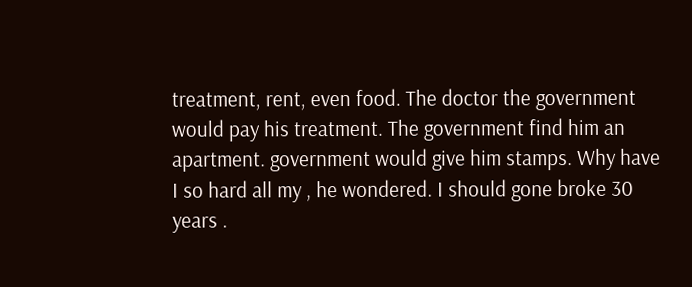treatment, rent, even food. The doctor the government would pay his treatment. The government find him an apartment. government would give him stamps. Why have I so hard all my , he wondered. I should gone broke 30 years .